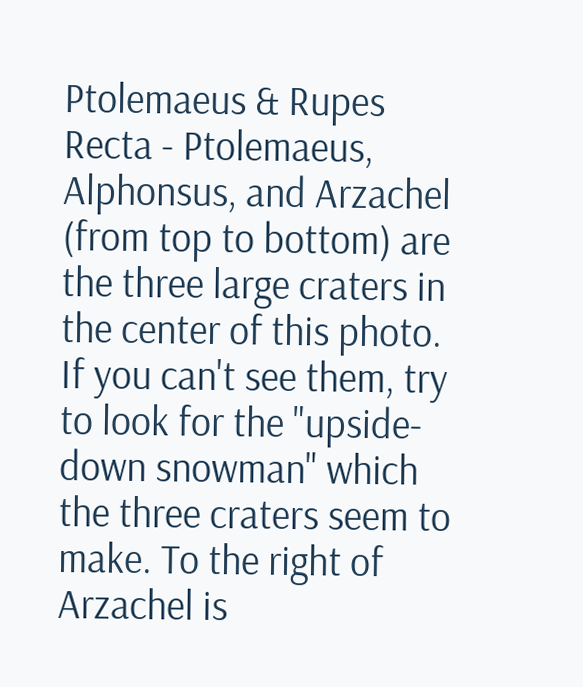Ptolemaeus & Rupes Recta - Ptolemaeus, Alphonsus, and Arzachel (from top to bottom) are the three large craters in the center of this photo. If you can't see them, try to look for the "upside-down snowman" which the three craters seem to make. To the right of Arzachel is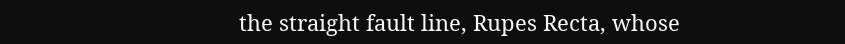the straight fault line, Rupes Recta, whose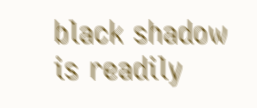black shadow is readily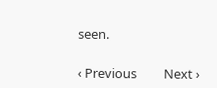seen.

‹ Previous         Next ›